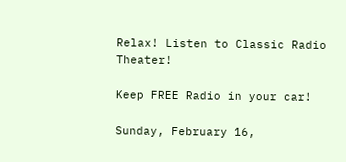Relax! Listen to Classic Radio Theater!

Keep FREE Radio in your car!

Sunday, February 16,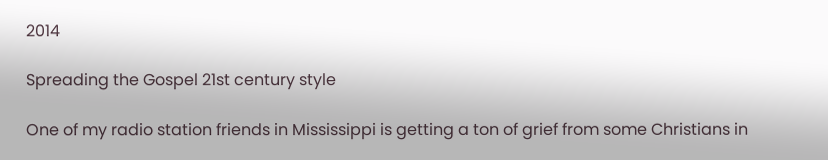2014

Spreading the Gospel 21st century style

One of my radio station friends in Mississippi is getting a ton of grief from some Christians in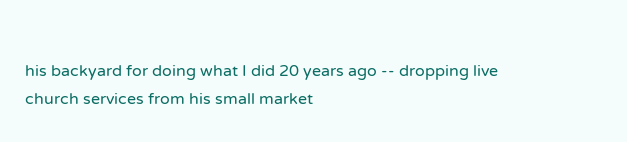his backyard for doing what I did 20 years ago -- dropping live church services from his small market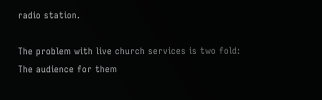radio station.

The problem with live church services is two fold:  The audience for them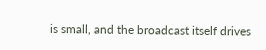is small, and the broadcast itself drives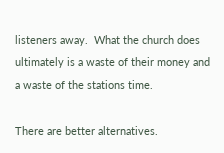listeners away.  What the church does ultimately is a waste of their money and a waste of the stations time.

There are better alternatives.